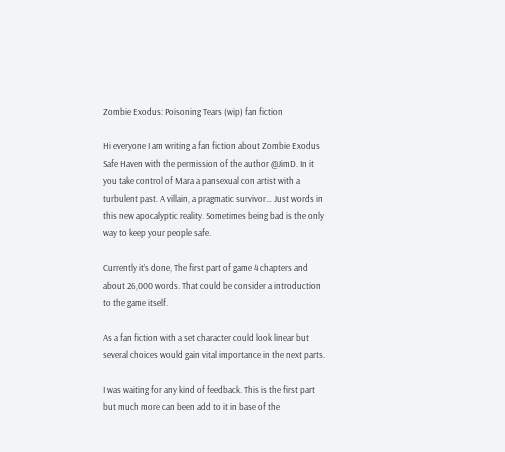Zombie Exodus: Poisoning Tears (wip) fan fiction

Hi everyone I am writing a fan fiction about Zombie Exodus Safe Haven with the permission of the author @JimD. In it you take control of Mara a pansexual con artist with a turbulent past. A villain, a pragmatic survivor… Just words in this new apocalyptic reality. Sometimes being bad is the only way to keep your people safe.

Currently it’s done, The first part of game 4 chapters and about 26,000 words. That could be consider a introduction to the game itself.

As a fan fiction with a set character could look linear but several choices would gain vital importance in the next parts.

I was waiting for any kind of feedback. This is the first part but much more can been add to it in base of the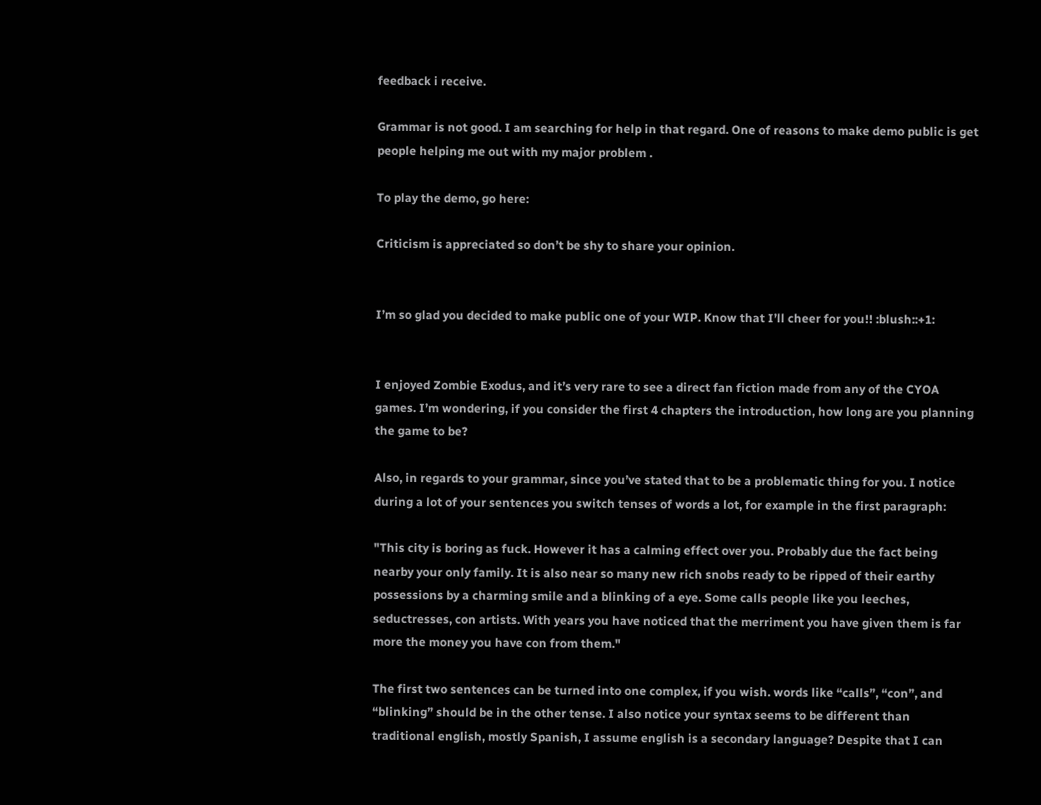feedback i receive.

Grammar is not good. I am searching for help in that regard. One of reasons to make demo public is get people helping me out with my major problem .

To play the demo, go here:

Criticism is appreciated so don’t be shy to share your opinion.


I’m so glad you decided to make public one of your WIP. Know that I’ll cheer for you!! :blush::+1:


I enjoyed Zombie Exodus, and it’s very rare to see a direct fan fiction made from any of the CYOA games. I’m wondering, if you consider the first 4 chapters the introduction, how long are you planning the game to be?

Also, in regards to your grammar, since you’ve stated that to be a problematic thing for you. I notice during a lot of your sentences you switch tenses of words a lot, for example in the first paragraph:

"This city is boring as fuck. However it has a calming effect over you. Probably due the fact being nearby your only family. It is also near so many new rich snobs ready to be ripped of their earthy possessions by a charming smile and a blinking of a eye. Some calls people like you leeches, seductresses, con artists. With years you have noticed that the merriment you have given them is far more the money you have con from them."

The first two sentences can be turned into one complex, if you wish. words like “calls”, “con”, and “blinking” should be in the other tense. I also notice your syntax seems to be different than traditional english, mostly Spanish, I assume english is a secondary language? Despite that I can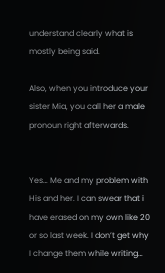understand clearly what is mostly being said.

Also, when you introduce your sister Mia, you call her a male pronoun right afterwards.


Yes… Me and my problem with His and her. I can swear that i have erased on my own like 20 or so last week. I don’t get why I change them while writing…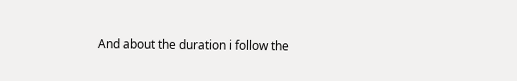And about the duration i follow the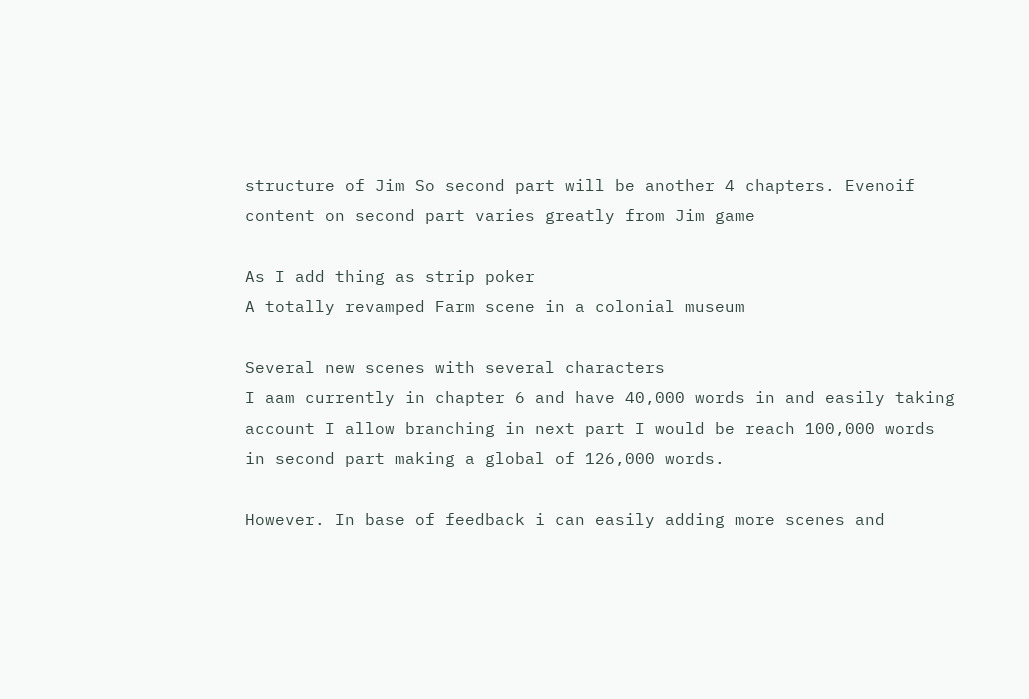structure of Jim So second part will be another 4 chapters. Evenoif content on second part varies greatly from Jim game

As I add thing as strip poker
A totally revamped Farm scene in a colonial museum

Several new scenes with several characters
I aam currently in chapter 6 and have 40,000 words in and easily taking account I allow branching in next part I would be reach 100,000 words in second part making a global of 126,000 words.

However. In base of feedback i can easily adding more scenes and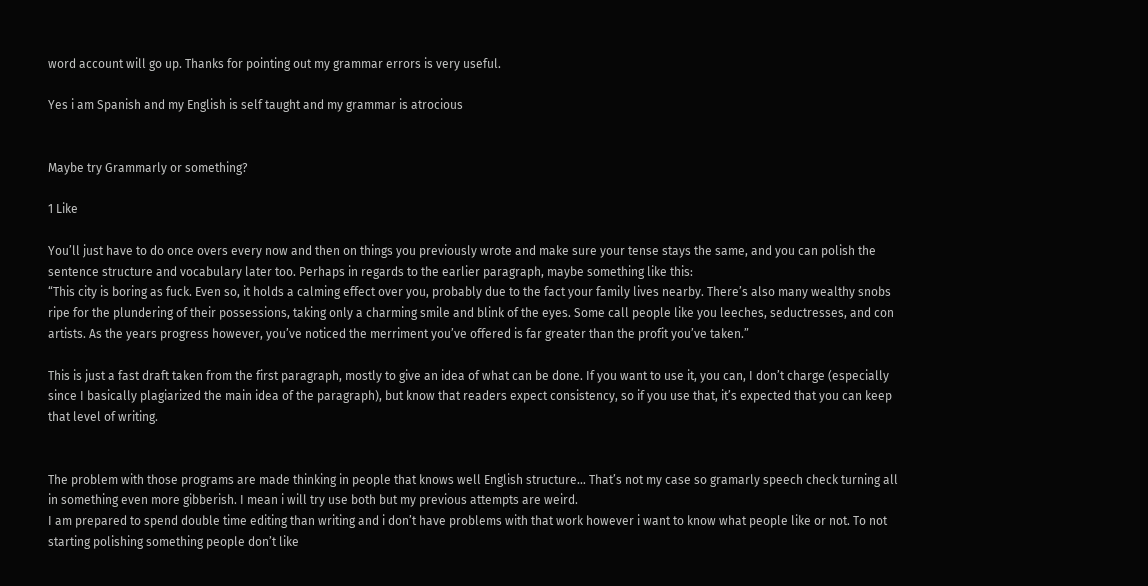word account will go up. Thanks for pointing out my grammar errors is very useful.

Yes i am Spanish and my English is self taught and my grammar is atrocious


Maybe try Grammarly or something?

1 Like

You’ll just have to do once overs every now and then on things you previously wrote and make sure your tense stays the same, and you can polish the sentence structure and vocabulary later too. Perhaps in regards to the earlier paragraph, maybe something like this:
“This city is boring as fuck. Even so, it holds a calming effect over you, probably due to the fact your family lives nearby. There’s also many wealthy snobs ripe for the plundering of their possessions, taking only a charming smile and blink of the eyes. Some call people like you leeches, seductresses, and con artists. As the years progress however, you’ve noticed the merriment you’ve offered is far greater than the profit you’ve taken.”

This is just a fast draft taken from the first paragraph, mostly to give an idea of what can be done. If you want to use it, you can, I don’t charge (especially since I basically plagiarized the main idea of the paragraph), but know that readers expect consistency, so if you use that, it’s expected that you can keep that level of writing.


The problem with those programs are made thinking in people that knows well English structure… That’s not my case so gramarly speech check turning all in something even more gibberish. I mean i will try use both but my previous attempts are weird.
I am prepared to spend double time editing than writing and i don’t have problems with that work however i want to know what people like or not. To not starting polishing something people don’t like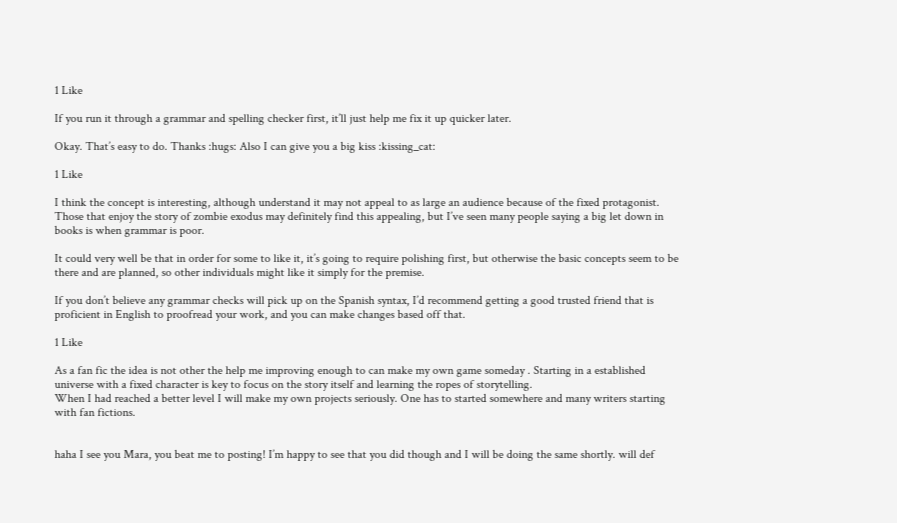1 Like

If you run it through a grammar and spelling checker first, it’ll just help me fix it up quicker later.

Okay. That’s easy to do. Thanks :hugs: Also I can give you a big kiss :kissing_cat:

1 Like

I think the concept is interesting, although understand it may not appeal to as large an audience because of the fixed protagonist. Those that enjoy the story of zombie exodus may definitely find this appealing, but I’ve seen many people saying a big let down in books is when grammar is poor.

It could very well be that in order for some to like it, it’s going to require polishing first, but otherwise the basic concepts seem to be there and are planned, so other individuals might like it simply for the premise.

If you don’t believe any grammar checks will pick up on the Spanish syntax, I’d recommend getting a good trusted friend that is proficient in English to proofread your work, and you can make changes based off that.

1 Like

As a fan fic the idea is not other the help me improving enough to can make my own game someday . Starting in a established universe with a fixed character is key to focus on the story itself and learning the ropes of storytelling.
When I had reached a better level I will make my own projects seriously. One has to started somewhere and many writers starting with fan fictions.


haha I see you Mara, you beat me to posting! I’m happy to see that you did though and I will be doing the same shortly. will def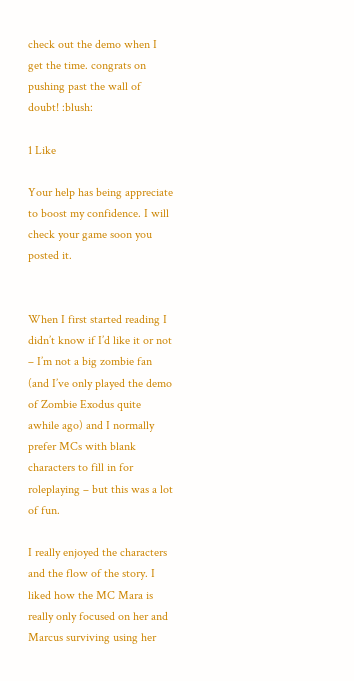check out the demo when I get the time. congrats on pushing past the wall of doubt! :blush:

1 Like

Your help has being appreciate to boost my confidence. I will check your game soon you posted it.


When I first started reading I didn’t know if I’d like it or not – I’m not a big zombie fan (and I’ve only played the demo of Zombie Exodus quite awhile ago) and I normally prefer MCs with blank characters to fill in for roleplaying – but this was a lot of fun.

I really enjoyed the characters and the flow of the story. I liked how the MC Mara is really only focused on her and Marcus surviving using her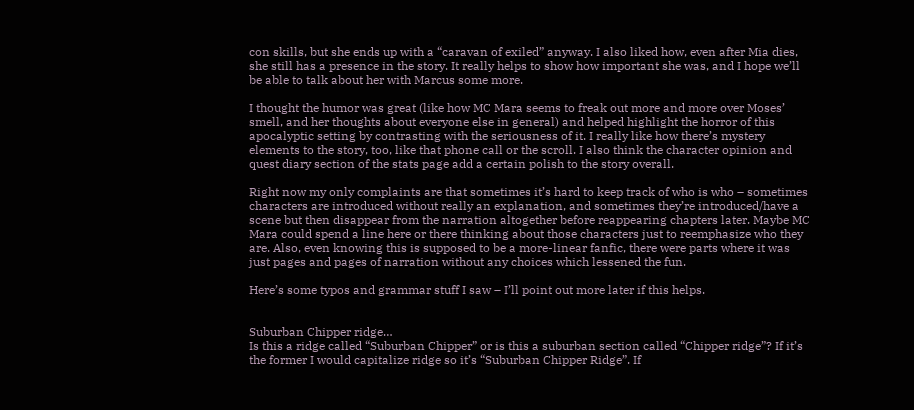con skills, but she ends up with a “caravan of exiled” anyway. I also liked how, even after Mia dies, she still has a presence in the story. It really helps to show how important she was, and I hope we’ll be able to talk about her with Marcus some more.

I thought the humor was great (like how MC Mara seems to freak out more and more over Moses’ smell, and her thoughts about everyone else in general) and helped highlight the horror of this apocalyptic setting by contrasting with the seriousness of it. I really like how there’s mystery elements to the story, too, like that phone call or the scroll. I also think the character opinion and quest diary section of the stats page add a certain polish to the story overall.

Right now my only complaints are that sometimes it’s hard to keep track of who is who – sometimes characters are introduced without really an explanation, and sometimes they’re introduced/have a scene but then disappear from the narration altogether before reappearing chapters later. Maybe MC Mara could spend a line here or there thinking about those characters just to reemphasize who they are. Also, even knowing this is supposed to be a more-linear fanfic, there were parts where it was just pages and pages of narration without any choices which lessened the fun.

Here’s some typos and grammar stuff I saw – I’ll point out more later if this helps.


Suburban Chipper ridge…
Is this a ridge called “Suburban Chipper” or is this a suburban section called “Chipper ridge”? If it’s the former I would capitalize ridge so it’s “Suburban Chipper Ridge”. If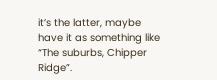it’s the latter, maybe have it as something like “The suburbs, Chipper Ridge”.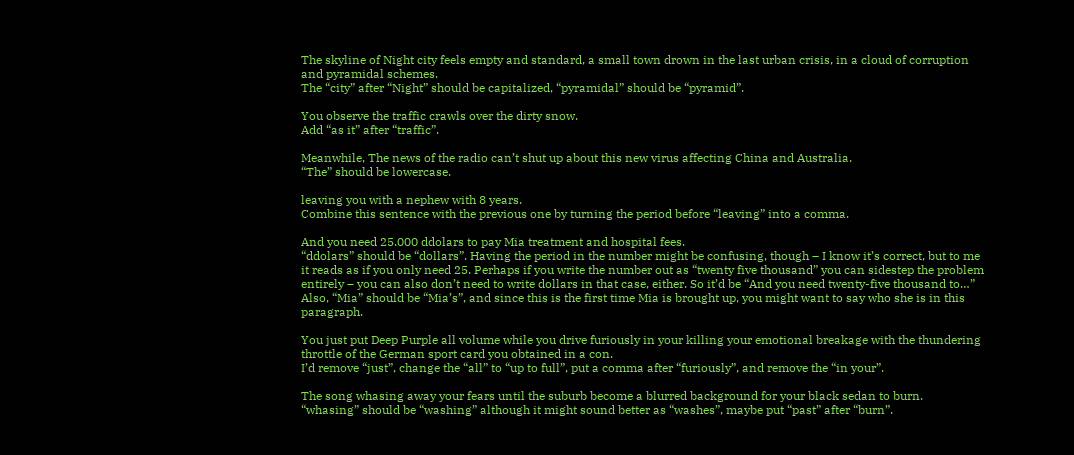The skyline of Night city feels empty and standard, a small town drown in the last urban crisis, in a cloud of corruption and pyramidal schemes.
The “city” after “Night” should be capitalized, “pyramidal” should be “pyramid”.

You observe the traffic crawls over the dirty snow.
Add “as it” after “traffic”.

Meanwhile, The news of the radio can’t shut up about this new virus affecting China and Australia.
“The” should be lowercase.

leaving you with a nephew with 8 years.
Combine this sentence with the previous one by turning the period before “leaving” into a comma.

And you need 25.000 ddolars to pay Mia treatment and hospital fees.
“ddolars” should be “dollars”. Having the period in the number might be confusing, though – I know it’s correct, but to me it reads as if you only need 25. Perhaps if you write the number out as “twenty five thousand” you can sidestep the problem entirely – you can also don’t need to write dollars in that case, either. So it’d be “And you need twenty-five thousand to…”
Also, “Mia” should be “Mia’s”, and since this is the first time Mia is brought up, you might want to say who she is in this paragraph.

You just put Deep Purple all volume while you drive furiously in your killing your emotional breakage with the thundering throttle of the German sport card you obtained in a con.
I’d remove “just”, change the “all” to “up to full”, put a comma after “furiously”, and remove the “in your”.

The song whasing away your fears until the suburb become a blurred background for your black sedan to burn.
“whasing” should be “washing” although it might sound better as “washes”, maybe put “past” after “burn”.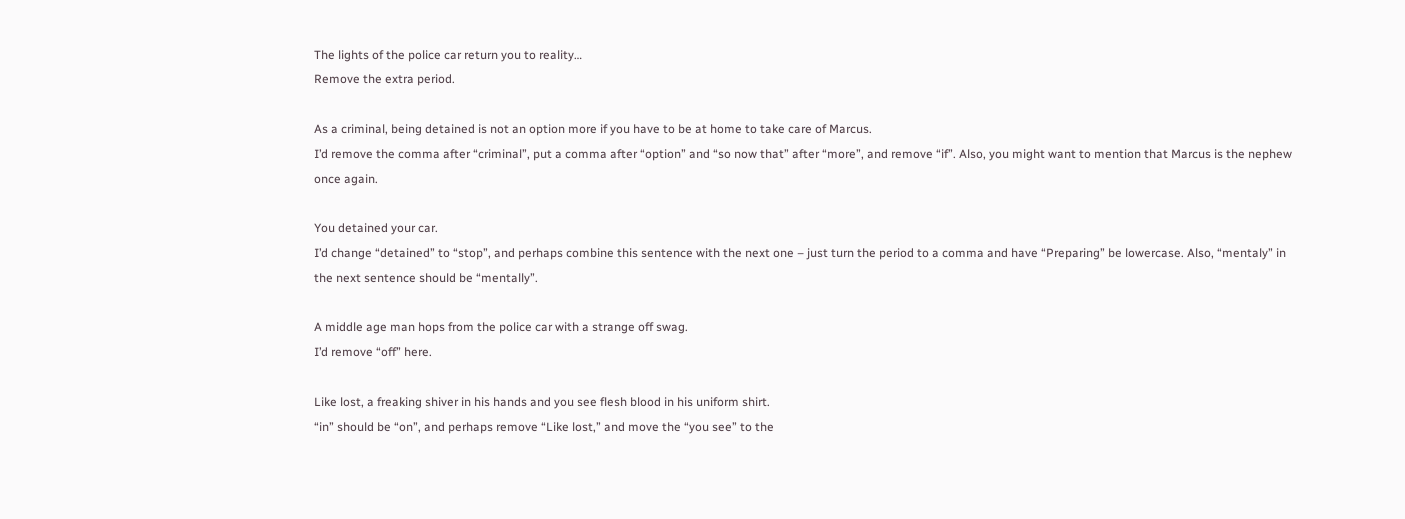The lights of the police car return you to reality…
Remove the extra period.

As a criminal, being detained is not an option more if you have to be at home to take care of Marcus.
I’d remove the comma after “criminal”, put a comma after “option” and “so now that” after “more”, and remove “if”. Also, you might want to mention that Marcus is the nephew once again.

You detained your car.
I’d change “detained” to “stop”, and perhaps combine this sentence with the next one – just turn the period to a comma and have “Preparing” be lowercase. Also, “mentaly” in the next sentence should be “mentally”.

A middle age man hops from the police car with a strange off swag.
I’d remove “off” here.

Like lost, a freaking shiver in his hands and you see flesh blood in his uniform shirt.
“in” should be “on”, and perhaps remove “Like lost,” and move the “you see” to the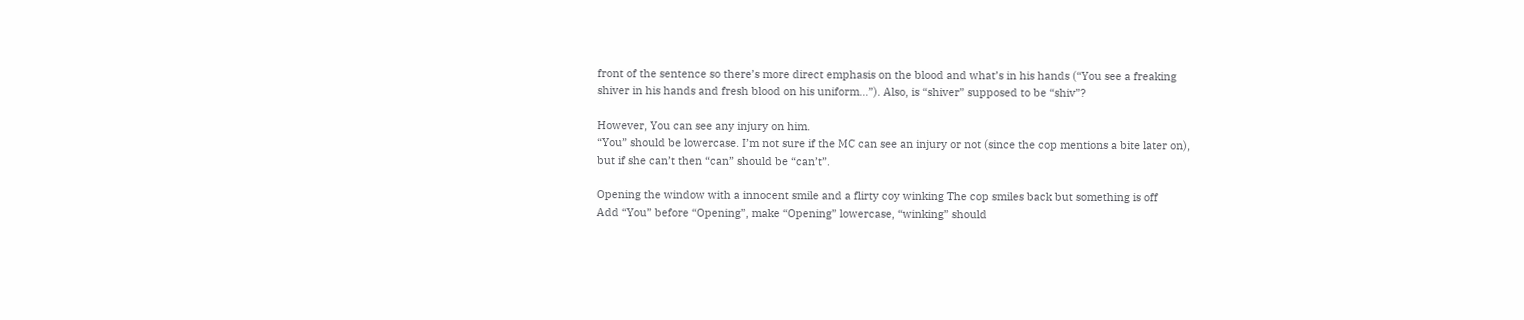front of the sentence so there’s more direct emphasis on the blood and what’s in his hands (“You see a freaking shiver in his hands and fresh blood on his uniform…”). Also, is “shiver” supposed to be “shiv”?

However, You can see any injury on him.
“You” should be lowercase. I’m not sure if the MC can see an injury or not (since the cop mentions a bite later on), but if she can’t then “can” should be “can’t”.

Opening the window with a innocent smile and a flirty coy winking The cop smiles back but something is off
Add “You” before “Opening”, make “Opening” lowercase, “winking” should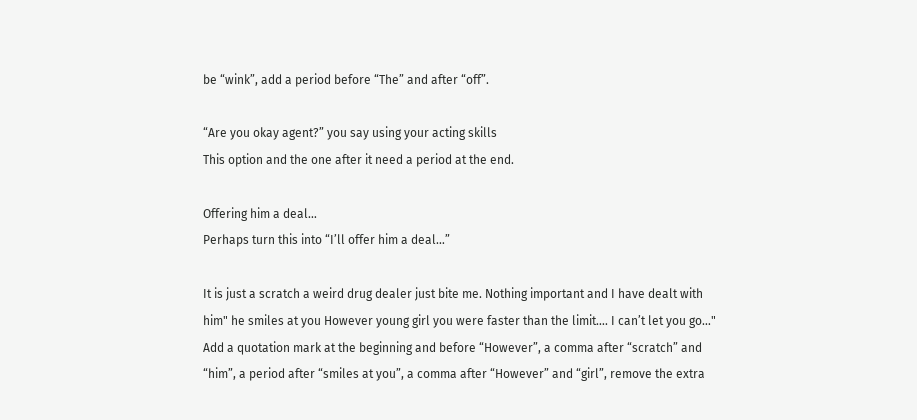be “wink”, add a period before “The” and after “off”.

“Are you okay agent?” you say using your acting skills
This option and the one after it need a period at the end.

Offering him a deal…
Perhaps turn this into “I’ll offer him a deal…”

It is just a scratch a weird drug dealer just bite me. Nothing important and I have dealt with him" he smiles at you However young girl you were faster than the limit…. I can’t let you go…"
Add a quotation mark at the beginning and before “However”, a comma after “scratch” and “him”, a period after “smiles at you”, a comma after “However” and “girl”, remove the extra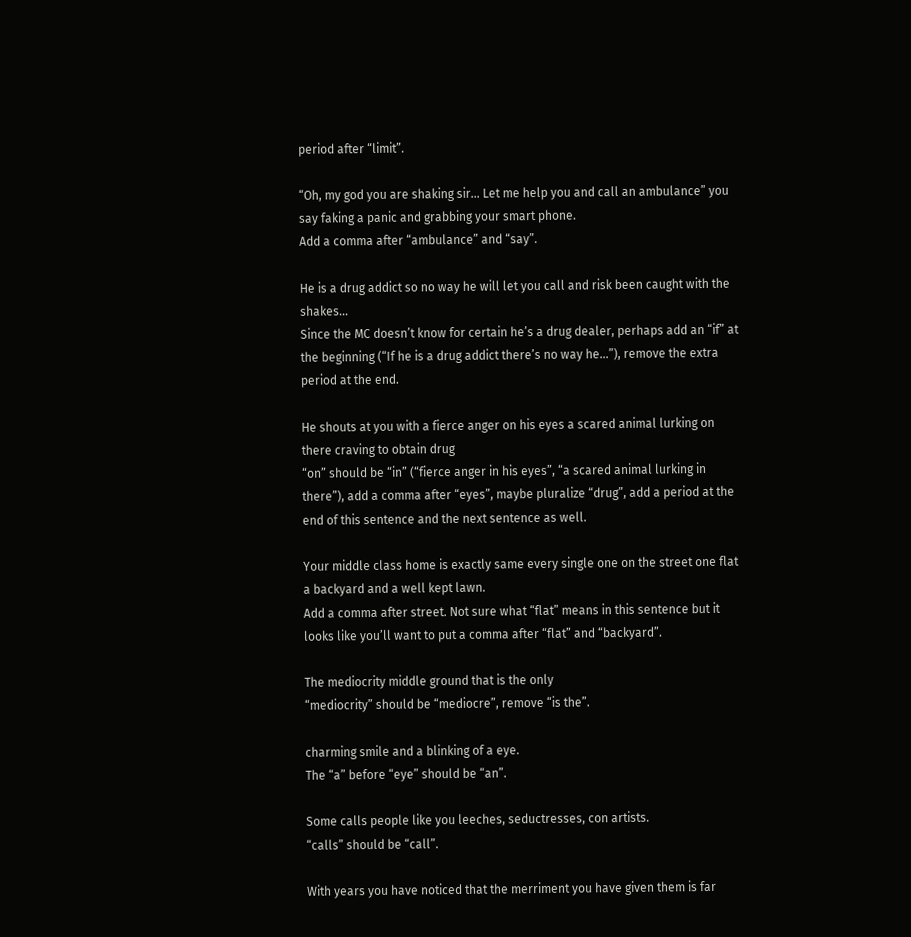period after “limit”.

“Oh, my god you are shaking sir… Let me help you and call an ambulance” you say faking a panic and grabbing your smart phone.
Add a comma after “ambulance” and “say”.

He is a drug addict so no way he will let you call and risk been caught with the shakes…
Since the MC doesn’t know for certain he’s a drug dealer, perhaps add an “if” at the beginning (“If he is a drug addict there’s no way he…”), remove the extra period at the end.

He shouts at you with a fierce anger on his eyes a scared animal lurking on there craving to obtain drug
“on” should be “in” (“fierce anger in his eyes”, “a scared animal lurking in there”), add a comma after “eyes”, maybe pluralize “drug”, add a period at the end of this sentence and the next sentence as well.

Your middle class home is exactly same every single one on the street one flat a backyard and a well kept lawn.
Add a comma after street. Not sure what “flat” means in this sentence but it looks like you’ll want to put a comma after “flat” and “backyard”.

The mediocrity middle ground that is the only
“mediocrity” should be “mediocre”, remove “is the”.

charming smile and a blinking of a eye.
The “a” before “eye” should be “an”.

Some calls people like you leeches, seductresses, con artists.
“calls” should be “call”.

With years you have noticed that the merriment you have given them is far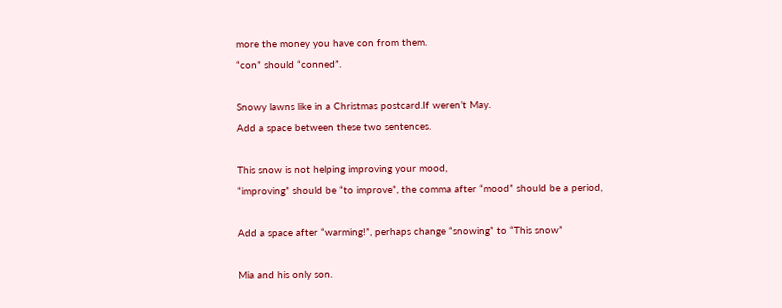more the money you have con from them.
“con” should “conned”.

Snowy lawns like in a Christmas postcard.If weren’t May.
Add a space between these two sentences.

This snow is not helping improving your mood,
“improving” should be “to improve”, the comma after “mood” should be a period,

Add a space after “warming!”, perhaps change “snowing” to “This snow”

Mia and his only son.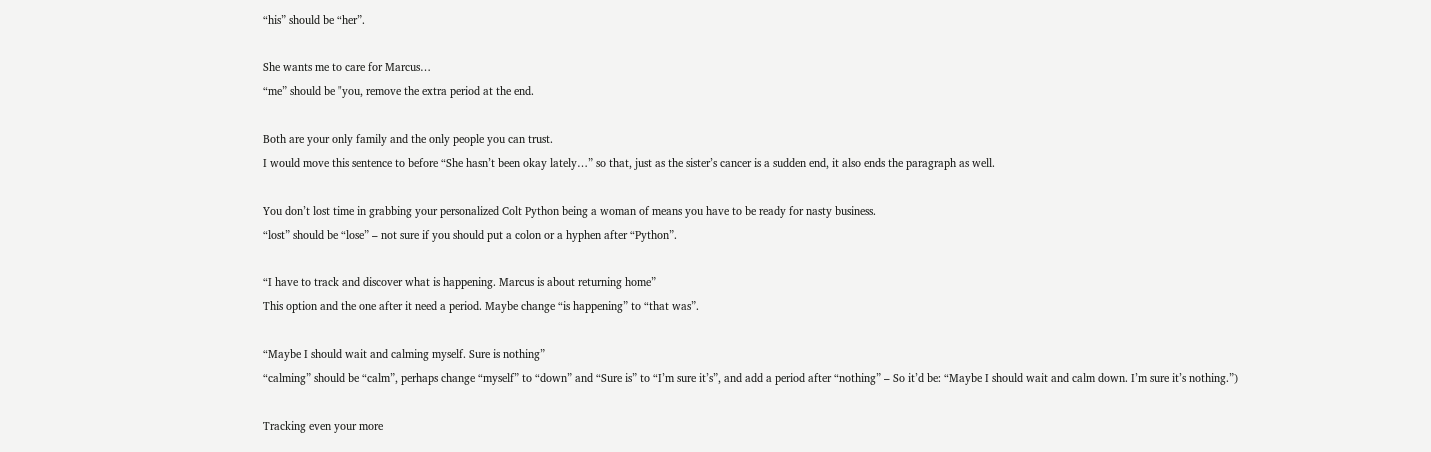“his” should be “her”.

She wants me to care for Marcus…
“me” should be "you, remove the extra period at the end.

Both are your only family and the only people you can trust.
I would move this sentence to before “She hasn’t been okay lately…” so that, just as the sister’s cancer is a sudden end, it also ends the paragraph as well.

You don’t lost time in grabbing your personalized Colt Python being a woman of means you have to be ready for nasty business.
“lost” should be “lose” – not sure if you should put a colon or a hyphen after “Python”.

“I have to track and discover what is happening. Marcus is about returning home”
This option and the one after it need a period. Maybe change “is happening” to “that was”.

“Maybe I should wait and calming myself. Sure is nothing”
“calming” should be “calm”, perhaps change “myself” to “down” and “Sure is” to “I’m sure it’s”, and add a period after “nothing” – So it’d be: “Maybe I should wait and calm down. I’m sure it’s nothing.”)

Tracking even your more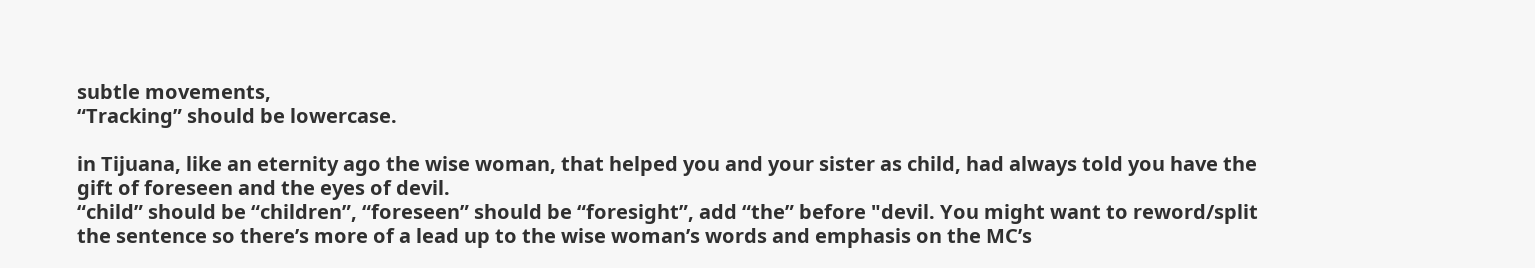subtle movements,
“Tracking” should be lowercase.

in Tijuana, like an eternity ago the wise woman, that helped you and your sister as child, had always told you have the gift of foreseen and the eyes of devil.
“child” should be “children”, “foreseen” should be “foresight”, add “the” before "devil. You might want to reword/split the sentence so there’s more of a lead up to the wise woman’s words and emphasis on the MC’s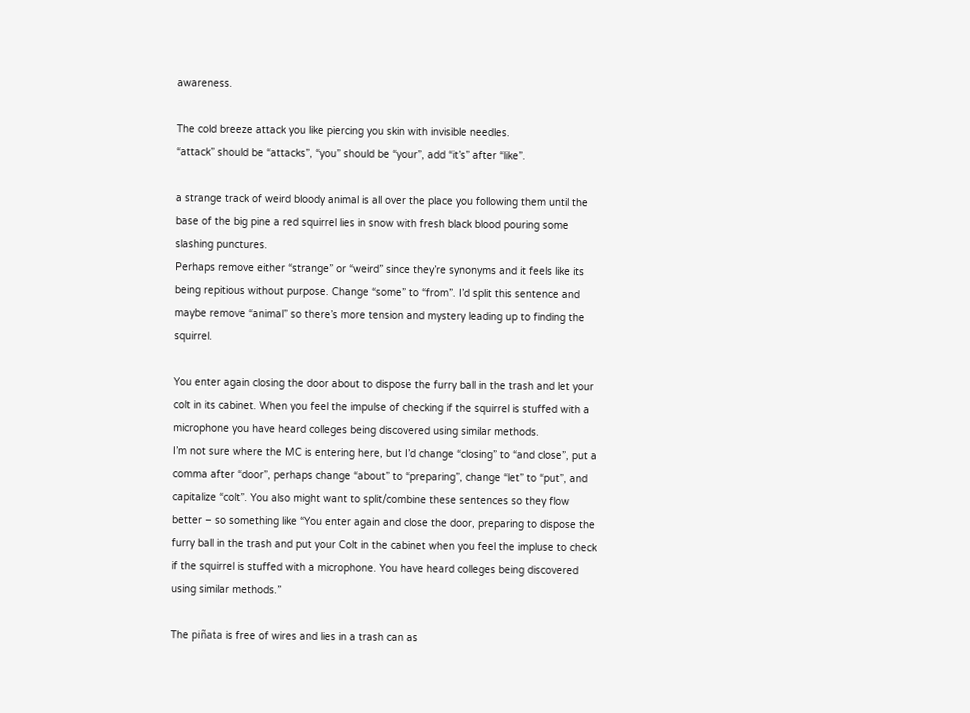awareness.

The cold breeze attack you like piercing you skin with invisible needles.
“attack” should be “attacks”, “you” should be “your”, add “it’s” after “like”.

a strange track of weird bloody animal is all over the place you following them until the base of the big pine a red squirrel lies in snow with fresh black blood pouring some slashing punctures.
Perhaps remove either “strange” or “weird” since they’re synonyms and it feels like its being repitious without purpose. Change “some” to “from”. I’d split this sentence and maybe remove “animal” so there’s more tension and mystery leading up to finding the squirrel.

You enter again closing the door about to dispose the furry ball in the trash and let your colt in its cabinet. When you feel the impulse of checking if the squirrel is stuffed with a microphone you have heard colleges being discovered using similar methods.
I’m not sure where the MC is entering here, but I’d change “closing” to “and close”, put a comma after “door”, perhaps change “about” to “preparing”, change “let” to “put”, and capitalize “colt”. You also might want to split/combine these sentences so they flow better – so something like “You enter again and close the door, preparing to dispose the furry ball in the trash and put your Colt in the cabinet when you feel the impluse to check if the squirrel is stuffed with a microphone. You have heard colleges being discovered using similar methods.”

The piñata is free of wires and lies in a trash can as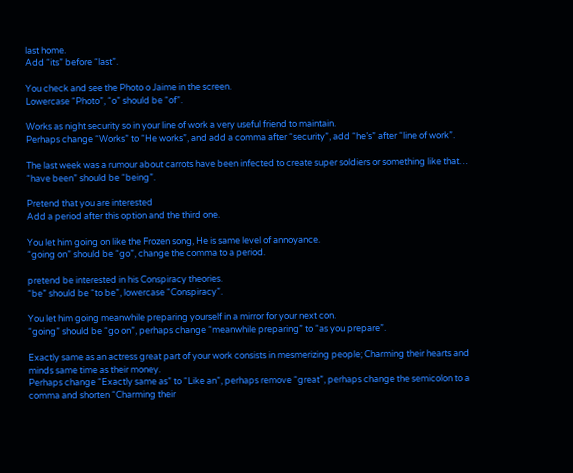last home.
Add “its” before “last”.

You check and see the Photo o Jaime in the screen.
Lowercase “Photo”, “o” should be “of”.

Works as night security so in your line of work a very useful friend to maintain.
Perhaps change “Works” to “He works”, and add a comma after “security”, add “he’s” after “line of work”.

The last week was a rumour about carrots have been infected to create super soldiers or something like that…
“have been” should be “being”.

Pretend that you are interested
Add a period after this option and the third one.

You let him going on like the Frozen song, He is same level of annoyance.
“going on” should be “go”, change the comma to a period.

pretend be interested in his Conspiracy theories.
“be” should be “to be”, lowercase “Conspiracy”.

You let him going meanwhile preparing yourself in a mirror for your next con.
“going” should be “go on”, perhaps change “meanwhile preparing” to “as you prepare”.

Exactly same as an actress great part of your work consists in mesmerizing people; Charming their hearts and minds same time as their money.
Perhaps change “Exactly same as” to “Like an”, perhaps remove “great”, perhaps change the semicolon to a comma and shorten “Charming their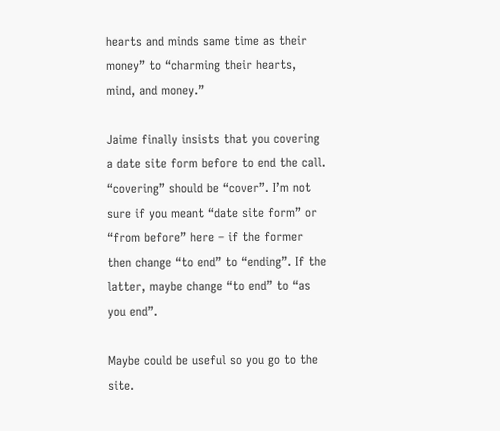hearts and minds same time as their money” to “charming their hearts, mind, and money.”

Jaime finally insists that you covering a date site form before to end the call.
“covering” should be “cover”. I’m not sure if you meant “date site form” or “from before” here – if the former then change “to end” to “ending”. If the latter, maybe change “to end” to “as you end”.

Maybe could be useful so you go to the site.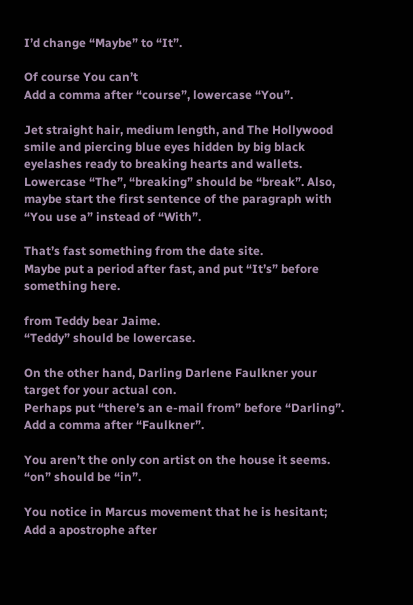I’d change “Maybe” to “It”.

Of course You can’t
Add a comma after “course”, lowercase “You”.

Jet straight hair, medium length, and The Hollywood smile and piercing blue eyes hidden by big black eyelashes ready to breaking hearts and wallets.
Lowercase “The”, “breaking” should be “break”. Also, maybe start the first sentence of the paragraph with “You use a” instead of “With”.

That’s fast something from the date site.
Maybe put a period after fast, and put “It’s” before something here.

from Teddy bear Jaime.
“Teddy” should be lowercase.

On the other hand, Darling Darlene Faulkner your target for your actual con.
Perhaps put “there’s an e-mail from” before “Darling”. Add a comma after “Faulkner”.

You aren’t the only con artist on the house it seems.
“on” should be “in”.

You notice in Marcus movement that he is hesitant;
Add a apostrophe after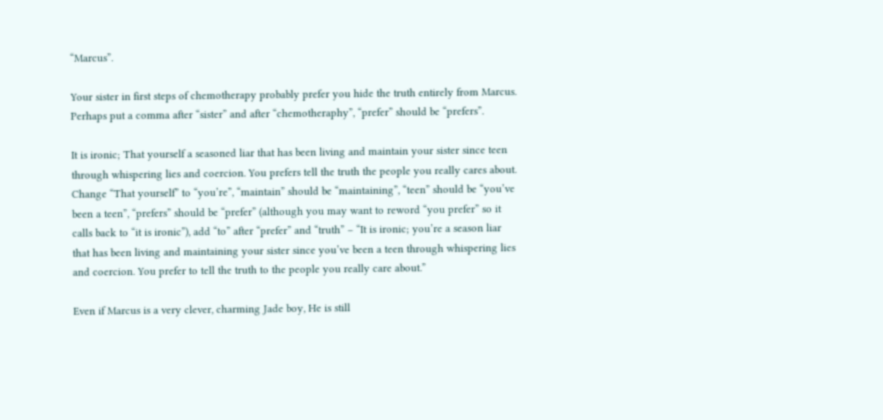“Marcus”.

Your sister in first steps of chemotherapy probably prefer you hide the truth entirely from Marcus.
Perhaps put a comma after “sister” and after “chemotheraphy”, “prefer” should be “prefers”.

It is ironic; That yourself a seasoned liar that has been living and maintain your sister since teen through whispering lies and coercion. You prefers tell the truth the people you really cares about.
Change “That yourself” to “you’re”, “maintain” should be “maintaining”, “teen” should be “you’ve been a teen”, “prefers” should be “prefer” (although you may want to reword “you prefer” so it calls back to “it is ironic”), add “to” after “prefer” and “truth” – “It is ironic; you’re a season liar that has been living and maintaining your sister since you’ve been a teen through whispering lies and coercion. You prefer to tell the truth to the people you really care about.”

Even if Marcus is a very clever, charming Jade boy, He is still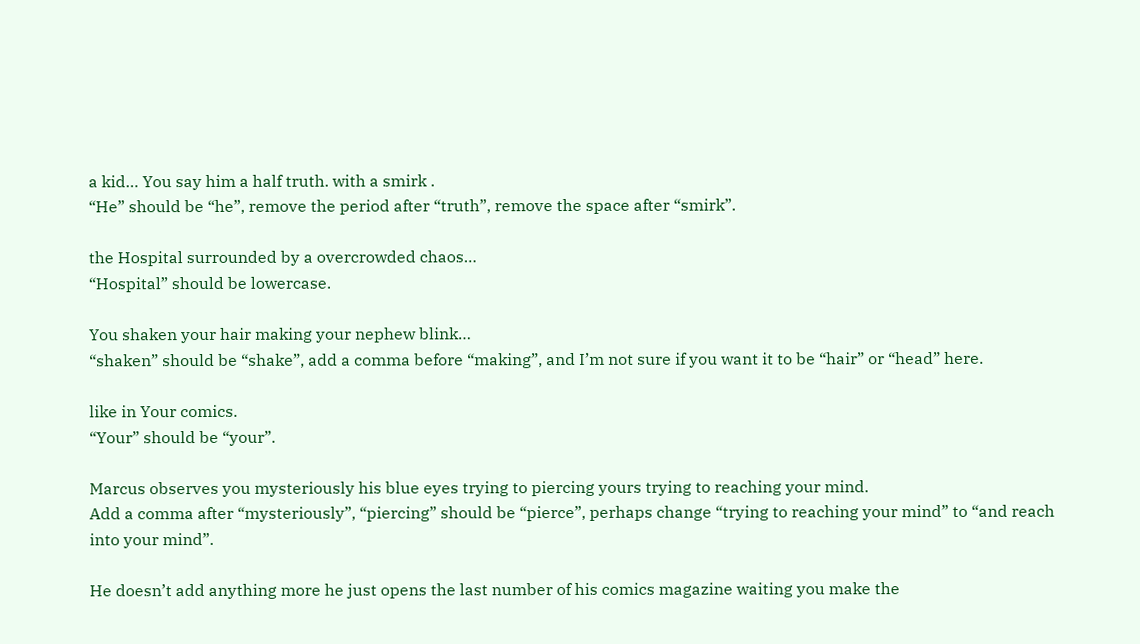a kid… You say him a half truth. with a smirk .
“He” should be “he”, remove the period after “truth”, remove the space after “smirk”.

the Hospital surrounded by a overcrowded chaos…
“Hospital” should be lowercase.

You shaken your hair making your nephew blink…
“shaken” should be “shake”, add a comma before “making”, and I’m not sure if you want it to be “hair” or “head” here.

like in Your comics.
“Your” should be “your”.

Marcus observes you mysteriously his blue eyes trying to piercing yours trying to reaching your mind.
Add a comma after “mysteriously”, “piercing” should be “pierce”, perhaps change “trying to reaching your mind” to “and reach into your mind”.

He doesn’t add anything more he just opens the last number of his comics magazine waiting you make the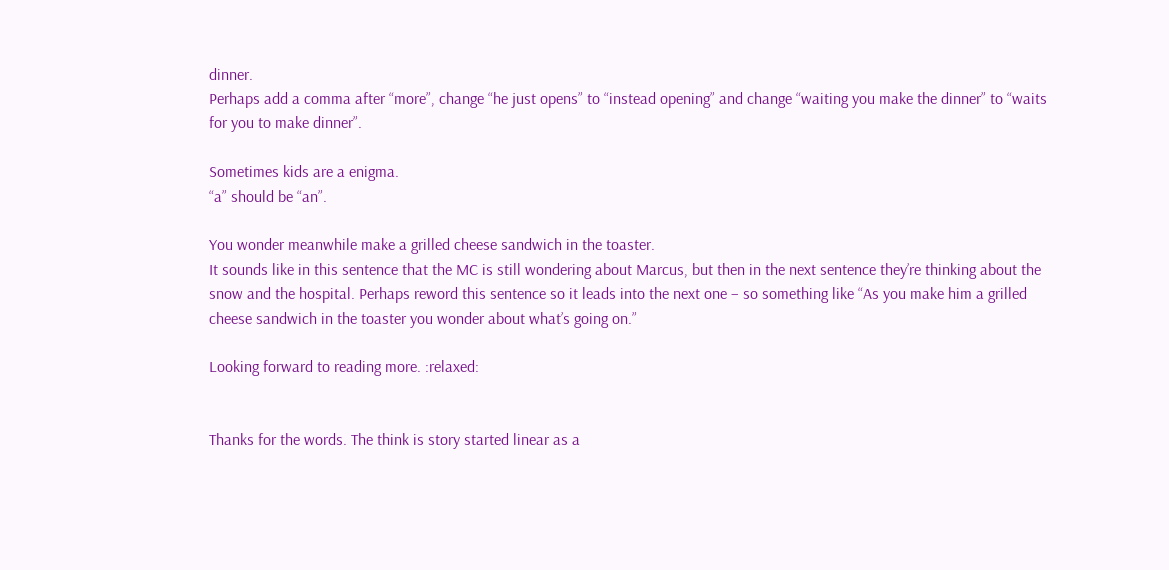dinner.
Perhaps add a comma after “more”, change “he just opens” to “instead opening” and change “waiting you make the dinner” to “waits for you to make dinner”.

Sometimes kids are a enigma.
“a” should be “an”.

You wonder meanwhile make a grilled cheese sandwich in the toaster.
It sounds like in this sentence that the MC is still wondering about Marcus, but then in the next sentence they’re thinking about the snow and the hospital. Perhaps reword this sentence so it leads into the next one – so something like “As you make him a grilled cheese sandwich in the toaster you wonder about what’s going on.”

Looking forward to reading more. :relaxed:


Thanks for the words. The think is story started linear as a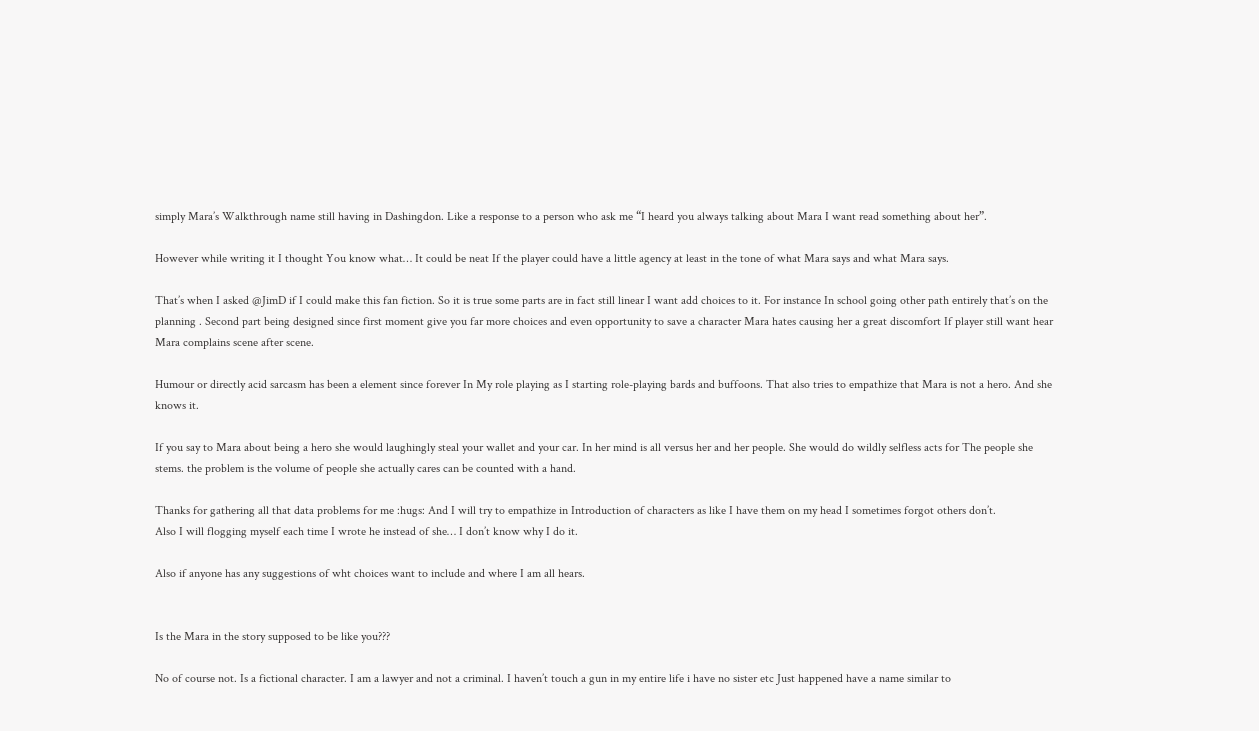simply Mara’s Walkthrough name still having in Dashingdon. Like a response to a person who ask me “I heard you always talking about Mara I want read something about her”.

However while writing it I thought You know what… It could be neat If the player could have a little agency at least in the tone of what Mara says and what Mara says.

That’s when I asked @JimD if I could make this fan fiction. So it is true some parts are in fact still linear I want add choices to it. For instance In school going other path entirely that’s on the planning . Second part being designed since first moment give you far more choices and even opportunity to save a character Mara hates causing her a great discomfort If player still want hear Mara complains scene after scene.

Humour or directly acid sarcasm has been a element since forever In My role playing as I starting role-playing bards and buffoons. That also tries to empathize that Mara is not a hero. And she knows it.

If you say to Mara about being a hero she would laughingly steal your wallet and your car. In her mind is all versus her and her people. She would do wildly selfless acts for The people she stems. the problem is the volume of people she actually cares can be counted with a hand.

Thanks for gathering all that data problems for me :hugs: And I will try to empathize in Introduction of characters as like I have them on my head I sometimes forgot others don’t.
Also I will flogging myself each time I wrote he instead of she… I don’t know why I do it.

Also if anyone has any suggestions of wht choices want to include and where I am all hears.


Is the Mara in the story supposed to be like you???

No of course not. Is a fictional character. I am a lawyer and not a criminal. I haven’t touch a gun in my entire life i have no sister etc Just happened have a name similar to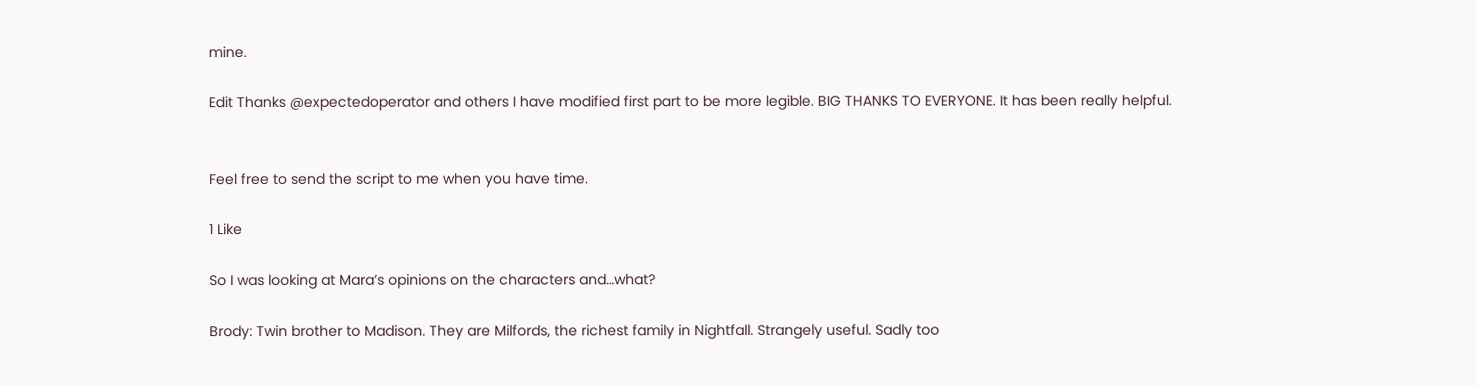mine.

Edit Thanks @expectedoperator and others I have modified first part to be more legible. BIG THANKS TO EVERYONE. It has been really helpful.


Feel free to send the script to me when you have time.

1 Like

So I was looking at Mara’s opinions on the characters and…what?

Brody: Twin brother to Madison. They are Milfords, the richest family in Nightfall. Strangely useful. Sadly too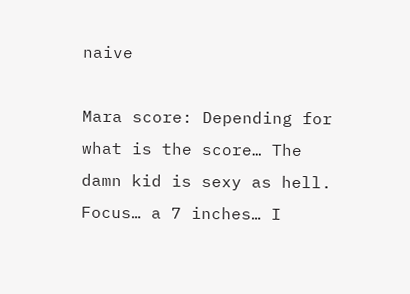naive

Mara score: Depending for what is the score… The damn kid is sexy as hell. Focus… a 7 inches… I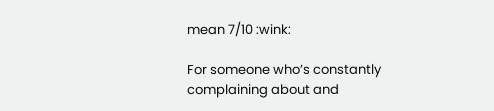mean 7/10 :wink:

For someone who’s constantly complaining about and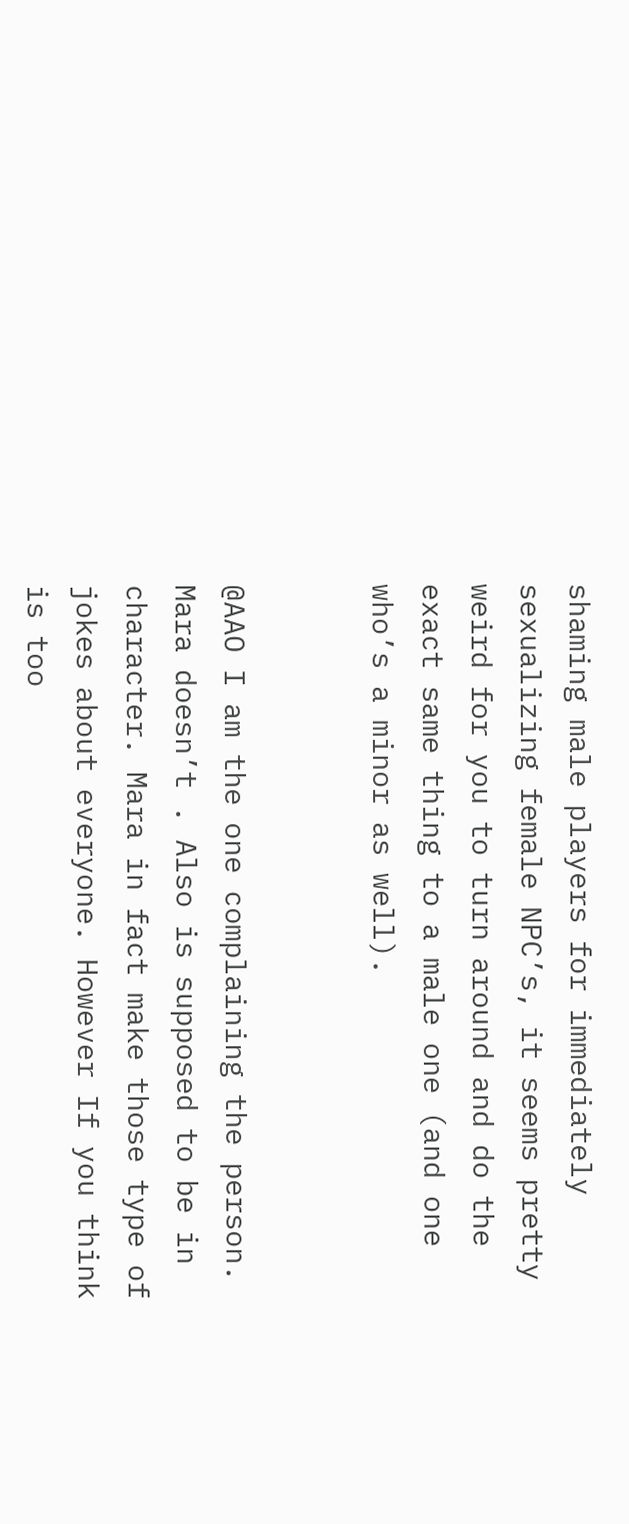shaming male players for immediately sexualizing female NPC’s, it seems pretty weird for you to turn around and do the exact same thing to a male one (and one who’s a minor as well).


@AAO I am the one complaining the person. Mara doesn’t . Also is supposed to be in character. Mara in fact make those type of jokes about everyone. However If you think is too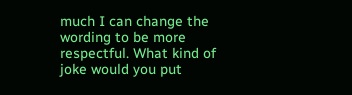much I can change the wording to be more respectful. What kind of joke would you put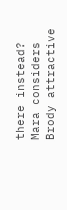there instead? Mara considers Brody attractive